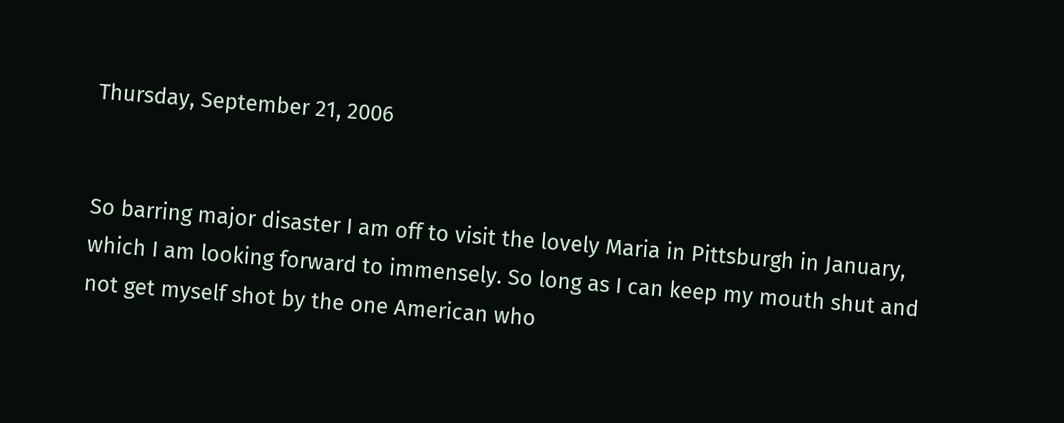Thursday, September 21, 2006


So barring major disaster I am off to visit the lovely Maria in Pittsburgh in January, which I am looking forward to immensely. So long as I can keep my mouth shut and not get myself shot by the one American who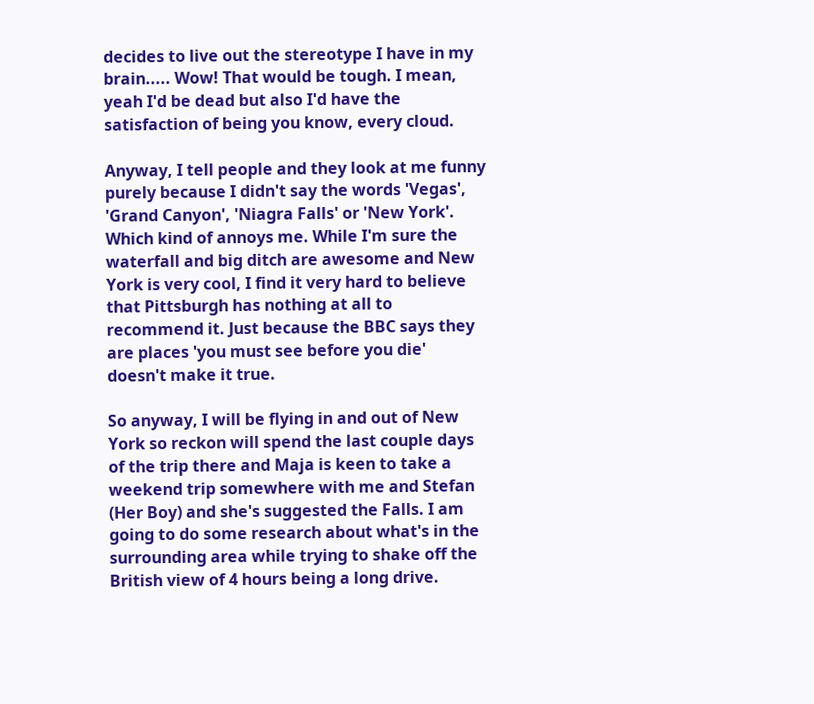decides to live out the stereotype I have in my brain..... Wow! That would be tough. I mean, yeah I'd be dead but also I'd have the satisfaction of being you know, every cloud.

Anyway, I tell people and they look at me funny purely because I didn't say the words 'Vegas', 'Grand Canyon', 'Niagra Falls' or 'New York'. Which kind of annoys me. While I'm sure the waterfall and big ditch are awesome and New York is very cool, I find it very hard to believe that Pittsburgh has nothing at all to recommend it. Just because the BBC says they are places 'you must see before you die' doesn't make it true.

So anyway, I will be flying in and out of New York so reckon will spend the last couple days of the trip there and Maja is keen to take a weekend trip somewhere with me and Stefan (Her Boy) and she's suggested the Falls. I am going to do some research about what's in the surrounding area while trying to shake off the British view of 4 hours being a long drive.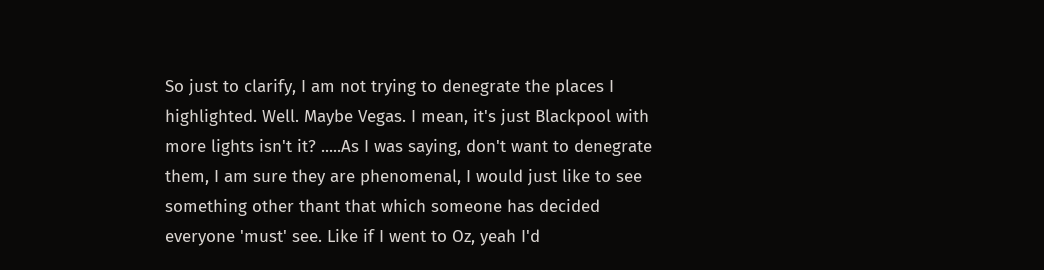So just to clarify, I am not trying to denegrate the places I highlighted. Well. Maybe Vegas. I mean, it's just Blackpool with more lights isn't it? .....As I was saying, don't want to denegrate them, I am sure they are phenomenal, I would just like to see something other thant that which someone has decided everyone 'must' see. Like if I went to Oz, yeah I'd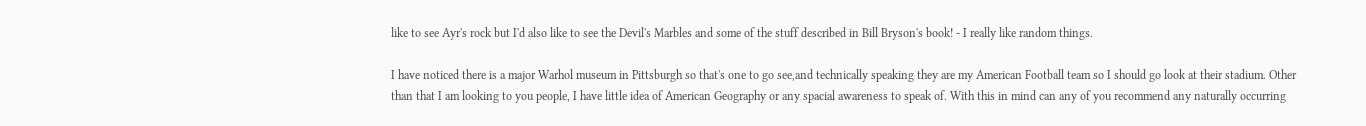like to see Ayr's rock but I'd also like to see the Devil's Marbles and some of the stuff described in Bill Bryson's book! - I really like random things.

I have noticed there is a major Warhol museum in Pittsburgh so that's one to go see,and technically speaking they are my American Football team so I should go look at their stadium. Other than that I am looking to you people, I have little idea of American Geography or any spacial awareness to speak of. With this in mind can any of you recommend any naturally occurring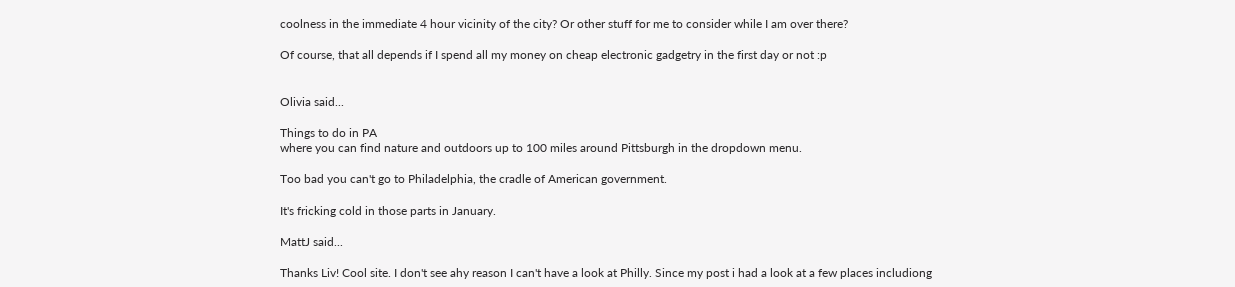coolness in the immediate 4 hour vicinity of the city? Or other stuff for me to consider while I am over there?

Of course, that all depends if I spend all my money on cheap electronic gadgetry in the first day or not :p


Olivia said...

Things to do in PA
where you can find nature and outdoors up to 100 miles around Pittsburgh in the dropdown menu.

Too bad you can't go to Philadelphia, the cradle of American government.

It's fricking cold in those parts in January.

MattJ said...

Thanks Liv! Cool site. I don't see ahy reason I can't have a look at Philly. Since my post i had a look at a few places includiong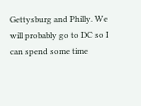Gettysburg and Philly. We will probably go to DC so I can spend some time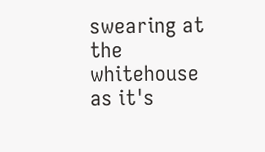swearing at the whitehouse as it's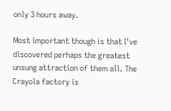only 3 hours away.

Most important though is that I've discovered perhaps the greatest unsung attraction of them all. The Crayola factory is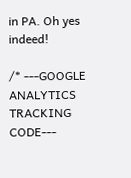in PA. Oh yes indeed!

/* ---GOOGLE ANALYTICS TRACKING CODE---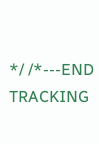*/ /*---END TRACKING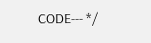CODE--- */